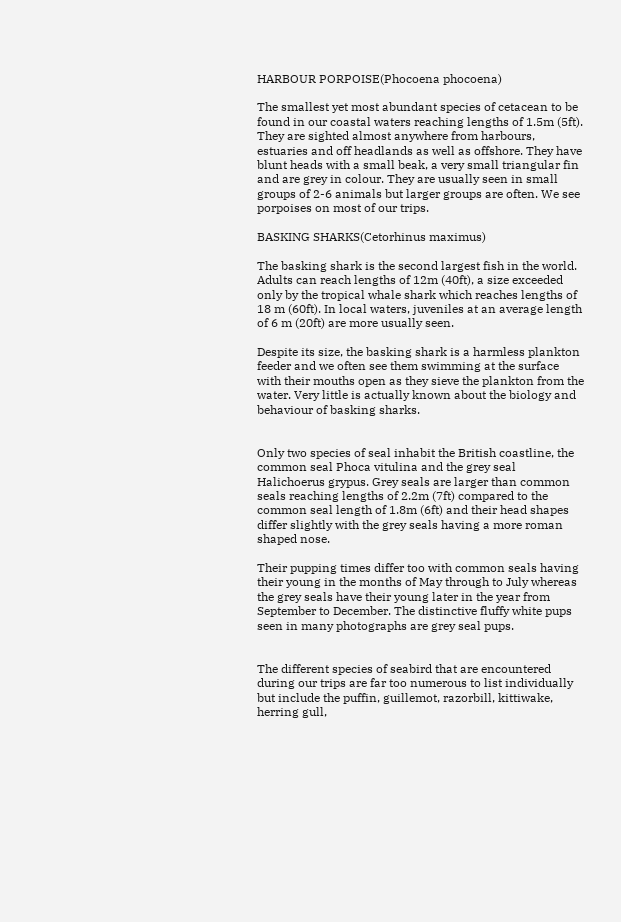HARBOUR PORPOISE(Phocoena phocoena)

The smallest yet most abundant species of cetacean to be found in our coastal waters reaching lengths of 1.5m (5ft). They are sighted almost anywhere from harbours, estuaries and off headlands as well as offshore. They have blunt heads with a small beak, a very small triangular fin and are grey in colour. They are usually seen in small groups of 2-6 animals but larger groups are often. We see porpoises on most of our trips.

BASKING SHARKS(Cetorhinus maximus)

The basking shark is the second largest fish in the world. Adults can reach lengths of 12m (40ft), a size exceeded only by the tropical whale shark which reaches lengths of 18 m (60ft). In local waters, juveniles at an average length of 6 m (20ft) are more usually seen.

Despite its size, the basking shark is a harmless plankton feeder and we often see them swimming at the surface with their mouths open as they sieve the plankton from the water. Very little is actually known about the biology and behaviour of basking sharks.


Only two species of seal inhabit the British coastline, the common seal Phoca vitulina and the grey seal Halichoerus grypus. Grey seals are larger than common seals reaching lengths of 2.2m (7ft) compared to the common seal length of 1.8m (6ft) and their head shapes differ slightly with the grey seals having a more roman shaped nose.

Their pupping times differ too with common seals having their young in the months of May through to July whereas the grey seals have their young later in the year from September to December. The distinctive fluffy white pups seen in many photographs are grey seal pups.


The different species of seabird that are encountered during our trips are far too numerous to list individually but include the puffin, guillemot, razorbill, kittiwake, herring gull,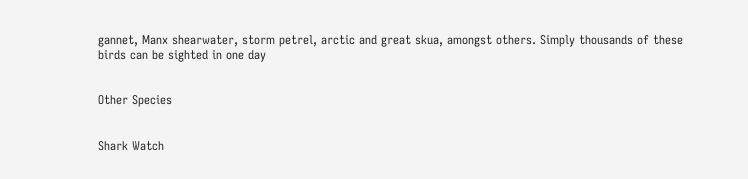gannet, Manx shearwater, storm petrel, arctic and great skua, amongst others. Simply thousands of these birds can be sighted in one day


Other Species


Shark Watch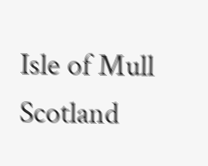Isle of Mull Scotland